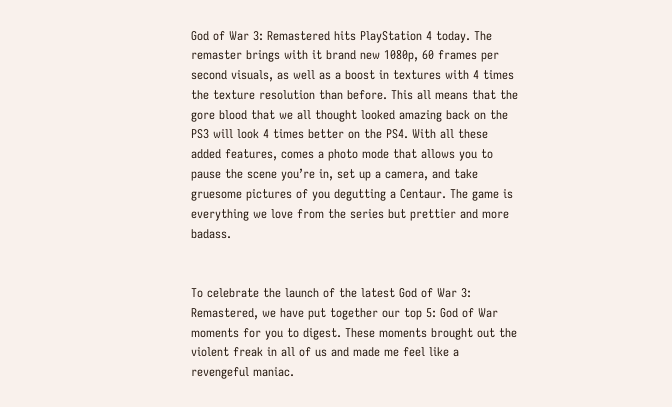God of War 3: Remastered hits PlayStation 4 today. The remaster brings with it brand new 1080p, 60 frames per second visuals, as well as a boost in textures with 4 times the texture resolution than before. This all means that the gore blood that we all thought looked amazing back on the PS3 will look 4 times better on the PS4. With all these added features, comes a photo mode that allows you to pause the scene you’re in, set up a camera, and take gruesome pictures of you degutting a Centaur. The game is everything we love from the series but prettier and more badass.


To celebrate the launch of the latest God of War 3: Remastered, we have put together our top 5: God of War moments for you to digest. These moments brought out the violent freak in all of us and made me feel like a revengeful maniac.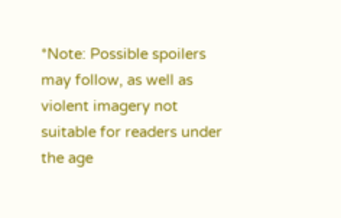*Note: Possible spoilers may follow, as well as violent imagery not suitable for readers under the age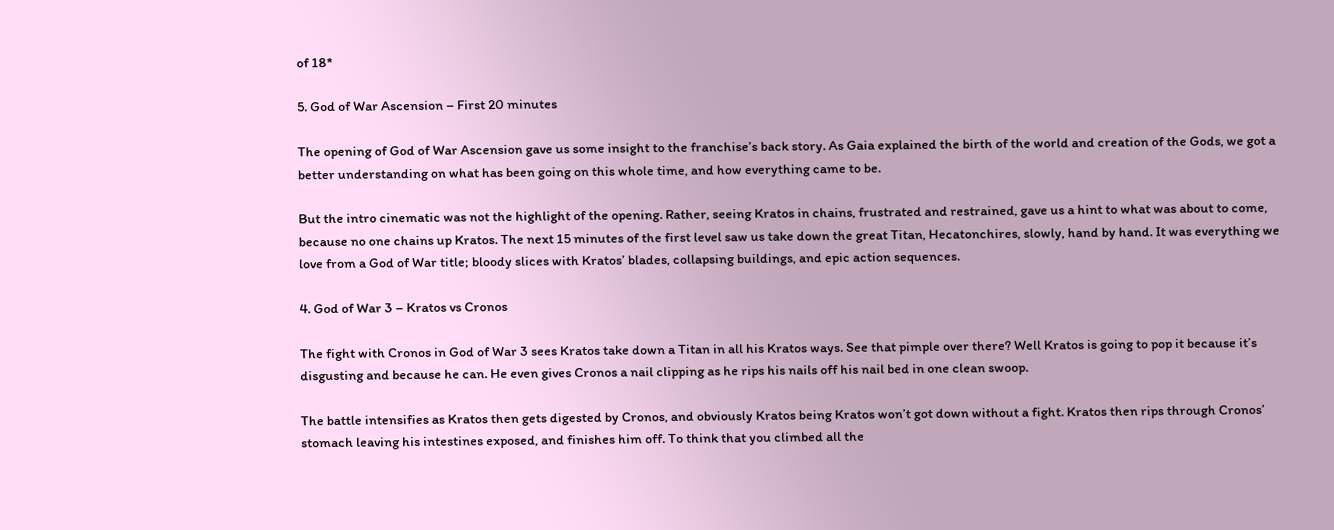of 18*

5. God of War Ascension – First 20 minutes

The opening of God of War Ascension gave us some insight to the franchise’s back story. As Gaia explained the birth of the world and creation of the Gods, we got a better understanding on what has been going on this whole time, and how everything came to be.

But the intro cinematic was not the highlight of the opening. Rather, seeing Kratos in chains, frustrated and restrained, gave us a hint to what was about to come, because no one chains up Kratos. The next 15 minutes of the first level saw us take down the great Titan, Hecatonchires, slowly, hand by hand. It was everything we love from a God of War title; bloody slices with Kratos’ blades, collapsing buildings, and epic action sequences.

4. God of War 3 – Kratos vs Cronos

The fight with Cronos in God of War 3 sees Kratos take down a Titan in all his Kratos ways. See that pimple over there? Well Kratos is going to pop it because it’s disgusting and because he can. He even gives Cronos a nail clipping as he rips his nails off his nail bed in one clean swoop.

The battle intensifies as Kratos then gets digested by Cronos, and obviously Kratos being Kratos won’t got down without a fight. Kratos then rips through Cronos’ stomach leaving his intestines exposed, and finishes him off. To think that you climbed all the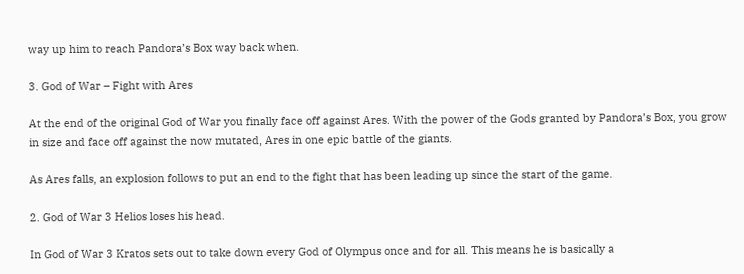way up him to reach Pandora’s Box way back when.

3. God of War – Fight with Ares

At the end of the original God of War you finally face off against Ares. With the power of the Gods granted by Pandora’s Box, you grow in size and face off against the now mutated, Ares in one epic battle of the giants.

As Ares falls, an explosion follows to put an end to the fight that has been leading up since the start of the game.

2. God of War 3 Helios loses his head.

In God of War 3 Kratos sets out to take down every God of Olympus once and for all. This means he is basically a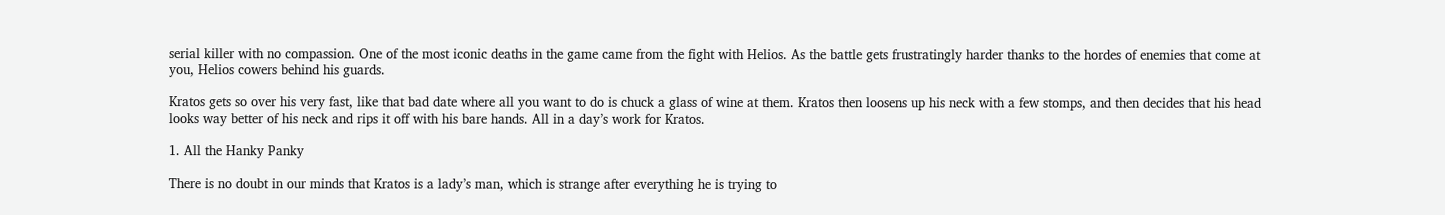serial killer with no compassion. One of the most iconic deaths in the game came from the fight with Helios. As the battle gets frustratingly harder thanks to the hordes of enemies that come at you, Helios cowers behind his guards.

Kratos gets so over his very fast, like that bad date where all you want to do is chuck a glass of wine at them. Kratos then loosens up his neck with a few stomps, and then decides that his head looks way better of his neck and rips it off with his bare hands. All in a day’s work for Kratos.

1. All the Hanky Panky

There is no doubt in our minds that Kratos is a lady’s man, which is strange after everything he is trying to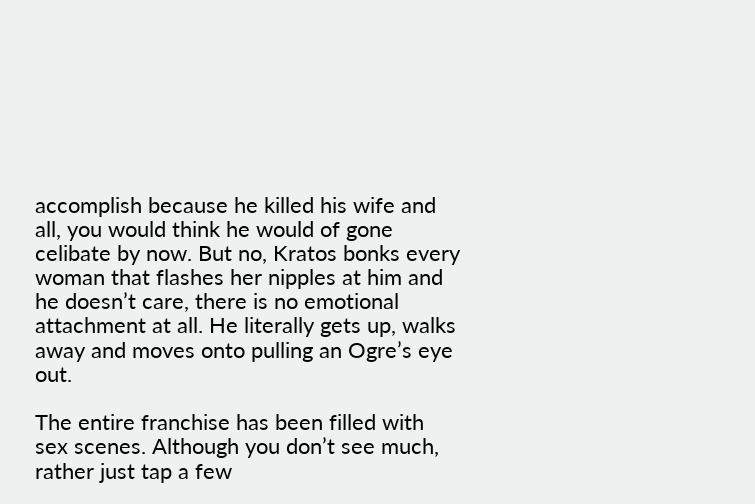accomplish because he killed his wife and all, you would think he would of gone celibate by now. But no, Kratos bonks every woman that flashes her nipples at him and he doesn’t care, there is no emotional attachment at all. He literally gets up, walks away and moves onto pulling an Ogre’s eye out.

The entire franchise has been filled with sex scenes. Although you don’t see much, rather just tap a few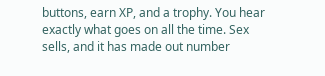buttons, earn XP, and a trophy. You hear exactly what goes on all the time. Sex sells, and it has made out number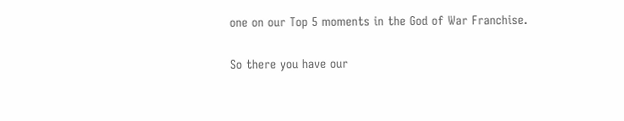one on our Top 5 moments in the God of War Franchise.

So there you have our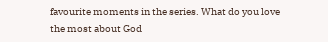favourite moments in the series. What do you love the most about God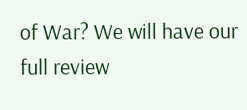of War? We will have our full review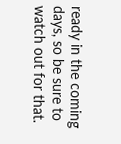ready in the coming days, so be sure to watch out for that.